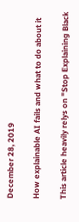December 28, 2019

How explainable AI fails and what to do about it

This article heavily relys on "Stop Explaining Black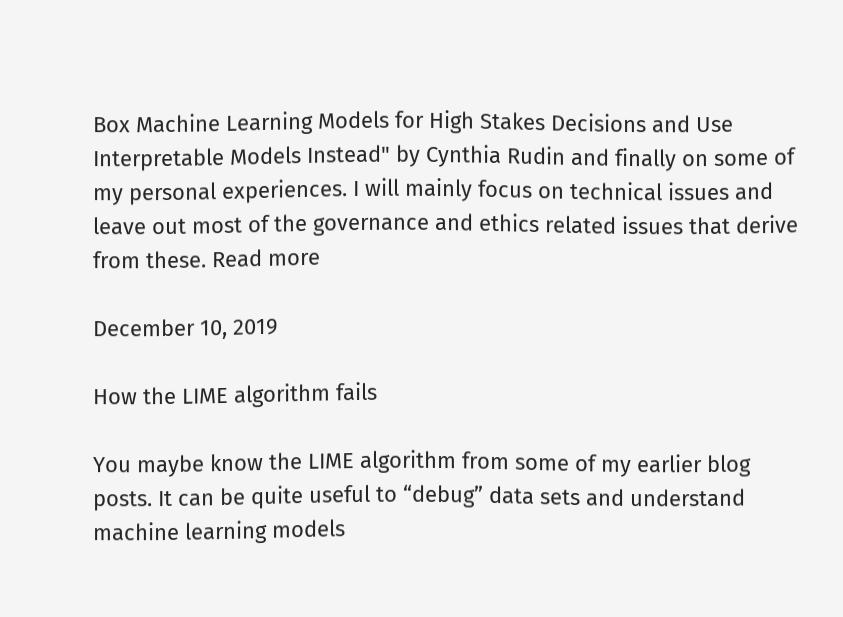Box Machine Learning Models for High Stakes Decisions and Use Interpretable Models Instead" by Cynthia Rudin and finally on some of my personal experiences. I will mainly focus on technical issues and leave out most of the governance and ethics related issues that derive from these. Read more

December 10, 2019

How the LIME algorithm fails

You maybe know the LIME algorithm from some of my earlier blog posts. It can be quite useful to “debug” data sets and understand machine learning models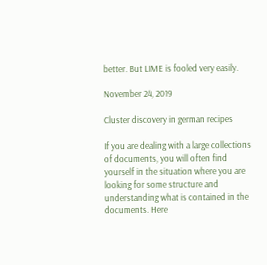better. But LIME is fooled very easily.

November 24, 2019

Cluster discovery in german recipes

If you are dealing with a large collections of documents, you will often find yourself in the situation where you are looking for some structure and understanding what is contained in the documents. Here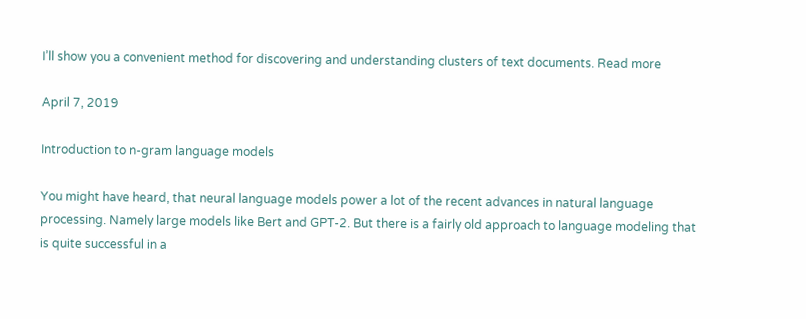I’ll show you a convenient method for discovering and understanding clusters of text documents. Read more

April 7, 2019

Introduction to n-gram language models

You might have heard, that neural language models power a lot of the recent advances in natural language processing. Namely large models like Bert and GPT-2. But there is a fairly old approach to language modeling that is quite successful in a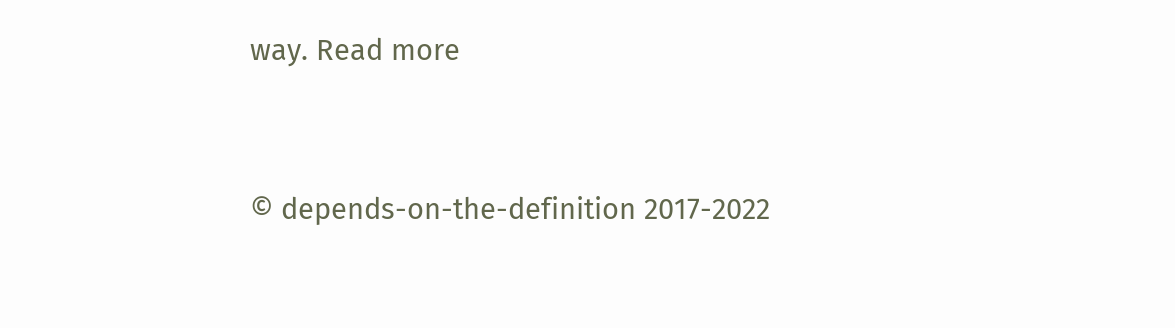way. Read more


© depends-on-the-definition 2017-2022